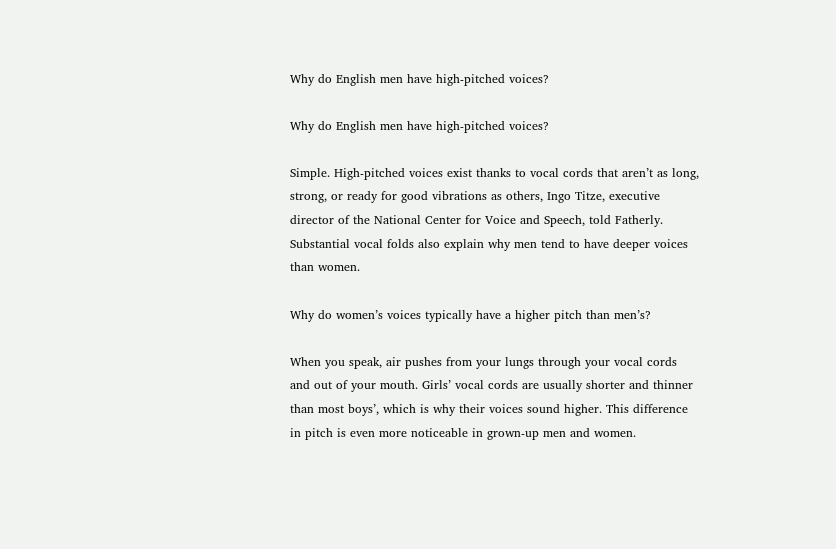Why do English men have high-pitched voices?

Why do English men have high-pitched voices?

Simple. High-pitched voices exist thanks to vocal cords that aren’t as long, strong, or ready for good vibrations as others, Ingo Titze, executive director of the National Center for Voice and Speech, told Fatherly. Substantial vocal folds also explain why men tend to have deeper voices than women.

Why do women’s voices typically have a higher pitch than men’s?

When you speak, air pushes from your lungs through your vocal cords and out of your mouth. Girls’ vocal cords are usually shorter and thinner than most boys’, which is why their voices sound higher. This difference in pitch is even more noticeable in grown-up men and women.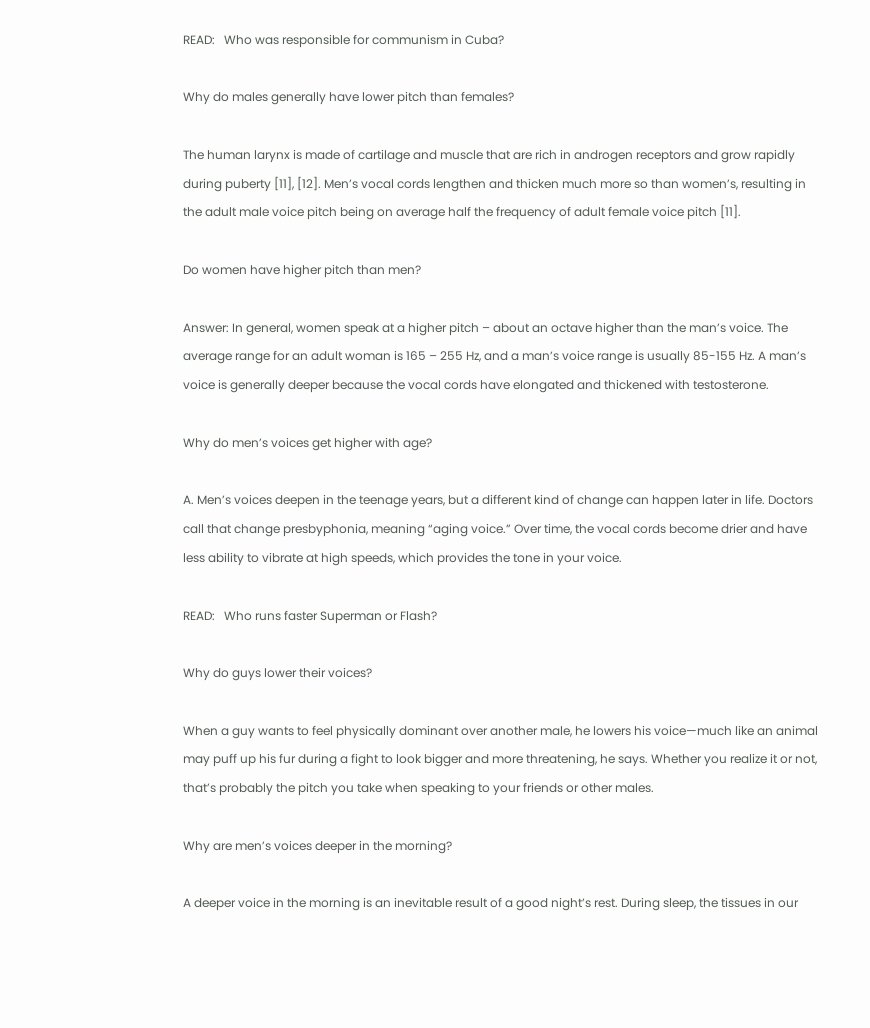READ:   Who was responsible for communism in Cuba?

Why do males generally have lower pitch than females?

The human larynx is made of cartilage and muscle that are rich in androgen receptors and grow rapidly during puberty [11], [12]. Men’s vocal cords lengthen and thicken much more so than women’s, resulting in the adult male voice pitch being on average half the frequency of adult female voice pitch [11].

Do women have higher pitch than men?

Answer: In general, women speak at a higher pitch – about an octave higher than the man’s voice. The average range for an adult woman is 165 – 255 Hz, and a man’s voice range is usually 85-155 Hz. A man’s voice is generally deeper because the vocal cords have elongated and thickened with testosterone.

Why do men’s voices get higher with age?

A. Men’s voices deepen in the teenage years, but a different kind of change can happen later in life. Doctors call that change presbyphonia, meaning “aging voice.” Over time, the vocal cords become drier and have less ability to vibrate at high speeds, which provides the tone in your voice.

READ:   Who runs faster Superman or Flash?

Why do guys lower their voices?

When a guy wants to feel physically dominant over another male, he lowers his voice—much like an animal may puff up his fur during a fight to look bigger and more threatening, he says. Whether you realize it or not, that’s probably the pitch you take when speaking to your friends or other males.

Why are men’s voices deeper in the morning?

A deeper voice in the morning is an inevitable result of a good night’s rest. During sleep, the tissues in our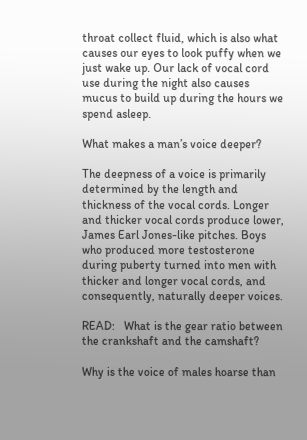throat collect fluid, which is also what causes our eyes to look puffy when we just wake up. Our lack of vocal cord use during the night also causes mucus to build up during the hours we spend asleep.

What makes a man’s voice deeper?

The deepness of a voice is primarily determined by the length and thickness of the vocal cords. Longer and thicker vocal cords produce lower, James Earl Jones-like pitches. Boys who produced more testosterone during puberty turned into men with thicker and longer vocal cords, and consequently, naturally deeper voices.

READ:   What is the gear ratio between the crankshaft and the camshaft?

Why is the voice of males hoarse than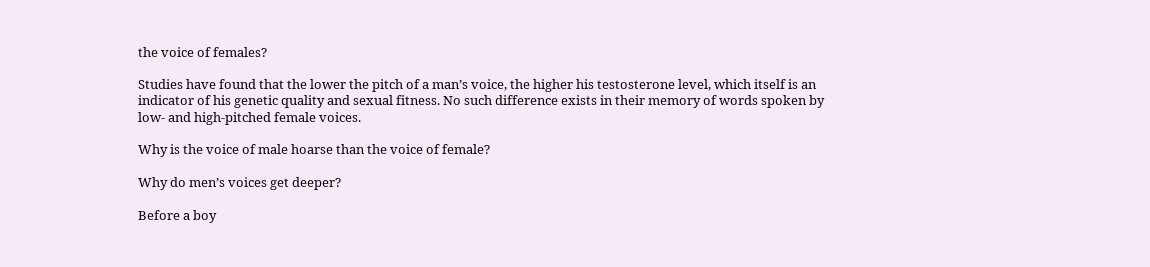the voice of females?

Studies have found that the lower the pitch of a man’s voice, the higher his testosterone level, which itself is an indicator of his genetic quality and sexual fitness. No such difference exists in their memory of words spoken by low- and high-pitched female voices.

Why is the voice of male hoarse than the voice of female?

Why do men’s voices get deeper?

Before a boy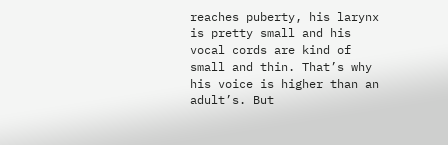reaches puberty, his larynx is pretty small and his vocal cords are kind of small and thin. That’s why his voice is higher than an adult’s. But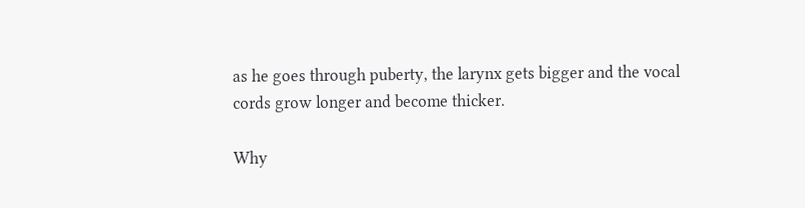as he goes through puberty, the larynx gets bigger and the vocal cords grow longer and become thicker.

Why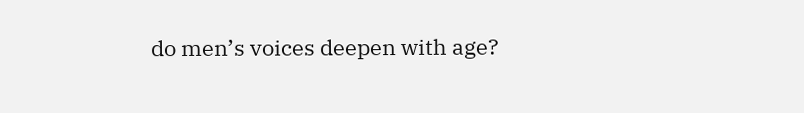do men’s voices deepen with age?